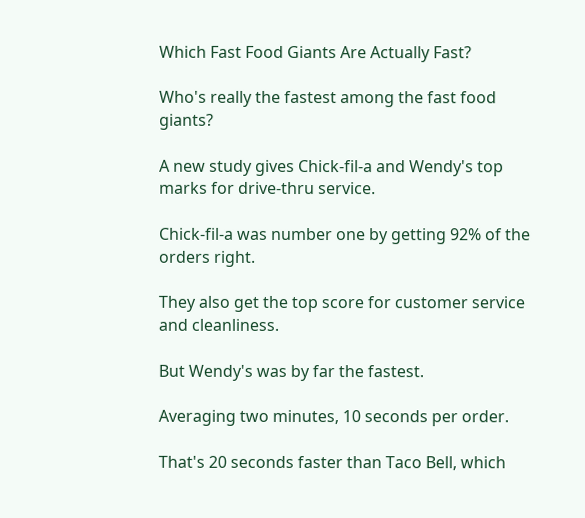Which Fast Food Giants Are Actually Fast?

Who's really the fastest among the fast food giants?

A new study gives Chick-fil-a and Wendy's top marks for drive-thru service.

Chick-fil-a was number one by getting 92% of the orders right.

They also get the top score for customer service and cleanliness.

But Wendy's was by far the fastest.

Averaging two minutes, 10 seconds per order.

That's 20 seconds faster than Taco Bell, which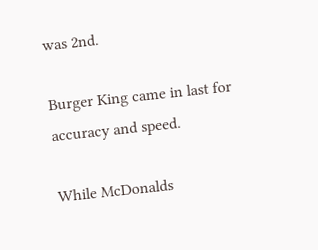was 2nd.

Burger King came in last for accuracy and speed.

While McDonalds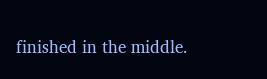finished in the middle.